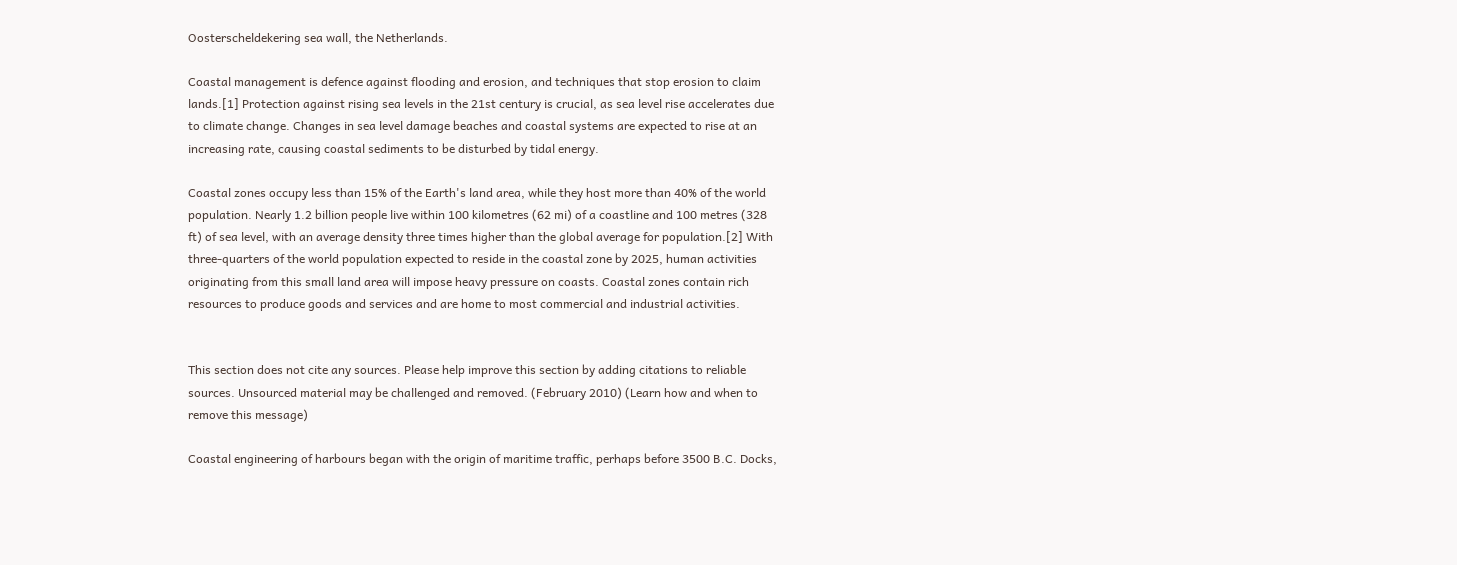Oosterscheldekering sea wall, the Netherlands.

Coastal management is defence against flooding and erosion, and techniques that stop erosion to claim lands.[1] Protection against rising sea levels in the 21st century is crucial, as sea level rise accelerates due to climate change. Changes in sea level damage beaches and coastal systems are expected to rise at an increasing rate, causing coastal sediments to be disturbed by tidal energy.

Coastal zones occupy less than 15% of the Earth's land area, while they host more than 40% of the world population. Nearly 1.2 billion people live within 100 kilometres (62 mi) of a coastline and 100 metres (328 ft) of sea level, with an average density three times higher than the global average for population.[2] With three-quarters of the world population expected to reside in the coastal zone by 2025, human activities originating from this small land area will impose heavy pressure on coasts. Coastal zones contain rich resources to produce goods and services and are home to most commercial and industrial activities.


This section does not cite any sources. Please help improve this section by adding citations to reliable sources. Unsourced material may be challenged and removed. (February 2010) (Learn how and when to remove this message)

Coastal engineering of harbours began with the origin of maritime traffic, perhaps before 3500 B.C. Docks,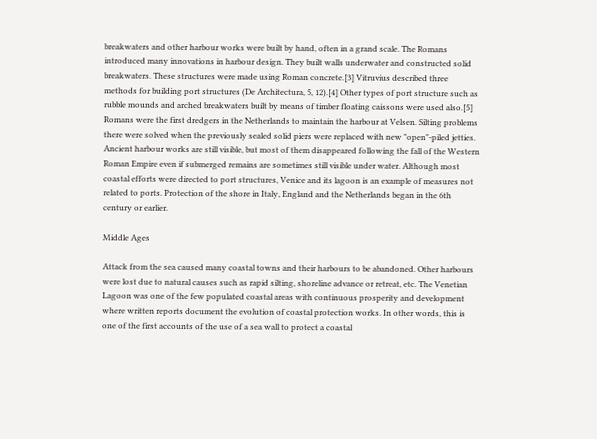breakwaters and other harbour works were built by hand, often in a grand scale. The Romans introduced many innovations in harbour design. They built walls underwater and constructed solid breakwaters. These structures were made using Roman concrete.[3] Vitruvius described three methods for building port structures (De Architectura, 5, 12).[4] Other types of port structure such as rubble mounds and arched breakwaters built by means of timber floating caissons were used also.[5] Romans were the first dredgers in the Netherlands to maintain the harbour at Velsen. Silting problems there were solved when the previously sealed solid piers were replaced with new "open"-piled jetties. Ancient harbour works are still visible, but most of them disappeared following the fall of the Western Roman Empire even if submerged remains are sometimes still visible under water. Although most coastal efforts were directed to port structures, Venice and its lagoon is an example of measures not related to ports. Protection of the shore in Italy, England and the Netherlands began in the 6th century or earlier.

Middle Ages

Attack from the sea caused many coastal towns and their harbours to be abandoned. Other harbours were lost due to natural causes such as rapid silting, shoreline advance or retreat, etc. The Venetian Lagoon was one of the few populated coastal areas with continuous prosperity and development where written reports document the evolution of coastal protection works. In other words, this is one of the first accounts of the use of a sea wall to protect a coastal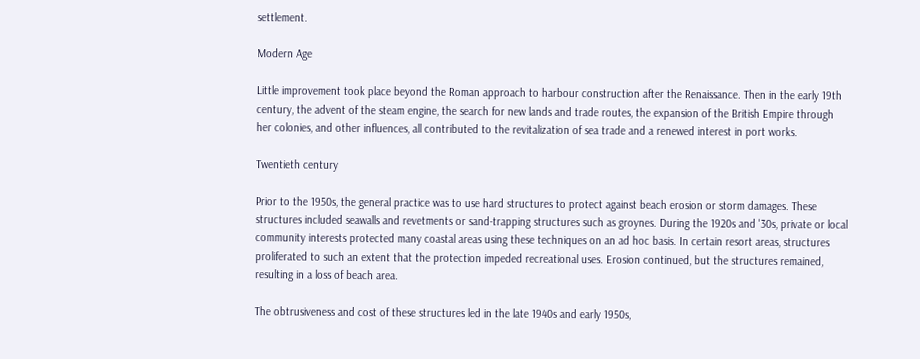settlement.

Modern Age

Little improvement took place beyond the Roman approach to harbour construction after the Renaissance. Then in the early 19th century, the advent of the steam engine, the search for new lands and trade routes, the expansion of the British Empire through her colonies, and other influences, all contributed to the revitalization of sea trade and a renewed interest in port works.

Twentieth century

Prior to the 1950s, the general practice was to use hard structures to protect against beach erosion or storm damages. These structures included seawalls and revetments or sand-trapping structures such as groynes. During the 1920s and '30s, private or local community interests protected many coastal areas using these techniques on an ad hoc basis. In certain resort areas, structures proliferated to such an extent that the protection impeded recreational uses. Erosion continued, but the structures remained, resulting in a loss of beach area.

The obtrusiveness and cost of these structures led in the late 1940s and early 1950s,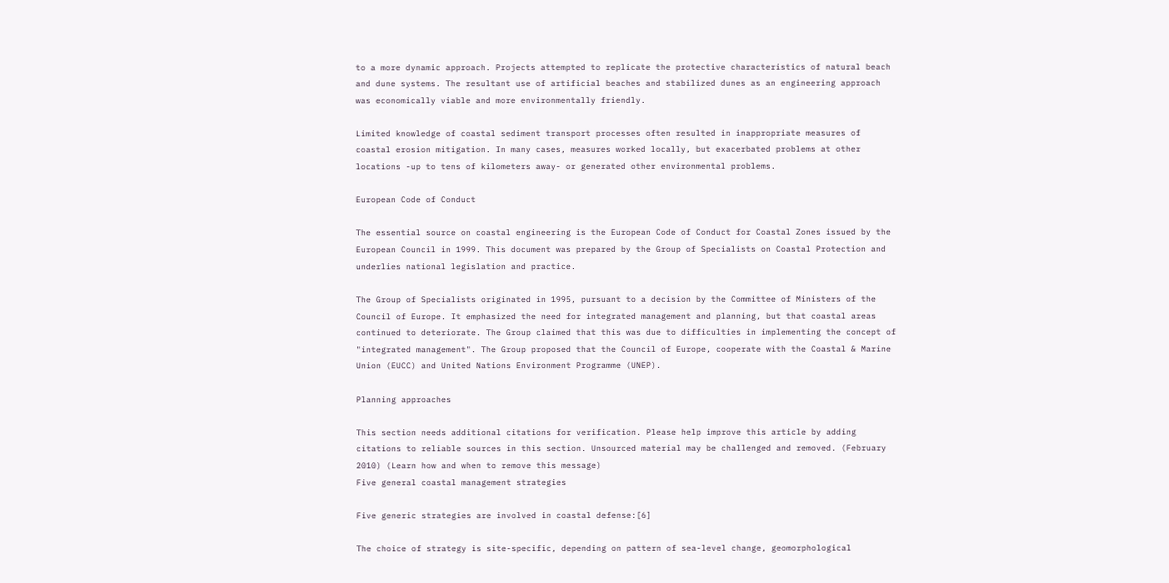to a more dynamic approach. Projects attempted to replicate the protective characteristics of natural beach and dune systems. The resultant use of artificial beaches and stabilized dunes as an engineering approach was economically viable and more environmentally friendly.

Limited knowledge of coastal sediment transport processes often resulted in inappropriate measures of coastal erosion mitigation. In many cases, measures worked locally, but exacerbated problems at other locations -up to tens of kilometers away- or generated other environmental problems.

European Code of Conduct

The essential source on coastal engineering is the European Code of Conduct for Coastal Zones issued by the European Council in 1999. This document was prepared by the Group of Specialists on Coastal Protection and underlies national legislation and practice.

The Group of Specialists originated in 1995, pursuant to a decision by the Committee of Ministers of the Council of Europe. It emphasized the need for integrated management and planning, but that coastal areas continued to deteriorate. The Group claimed that this was due to difficulties in implementing the concept of "integrated management". The Group proposed that the Council of Europe, cooperate with the Coastal & Marine Union (EUCC) and United Nations Environment Programme (UNEP).

Planning approaches

This section needs additional citations for verification. Please help improve this article by adding citations to reliable sources in this section. Unsourced material may be challenged and removed. (February 2010) (Learn how and when to remove this message)
Five general coastal management strategies

Five generic strategies are involved in coastal defense:[6]

The choice of strategy is site-specific, depending on pattern of sea-level change, geomorphological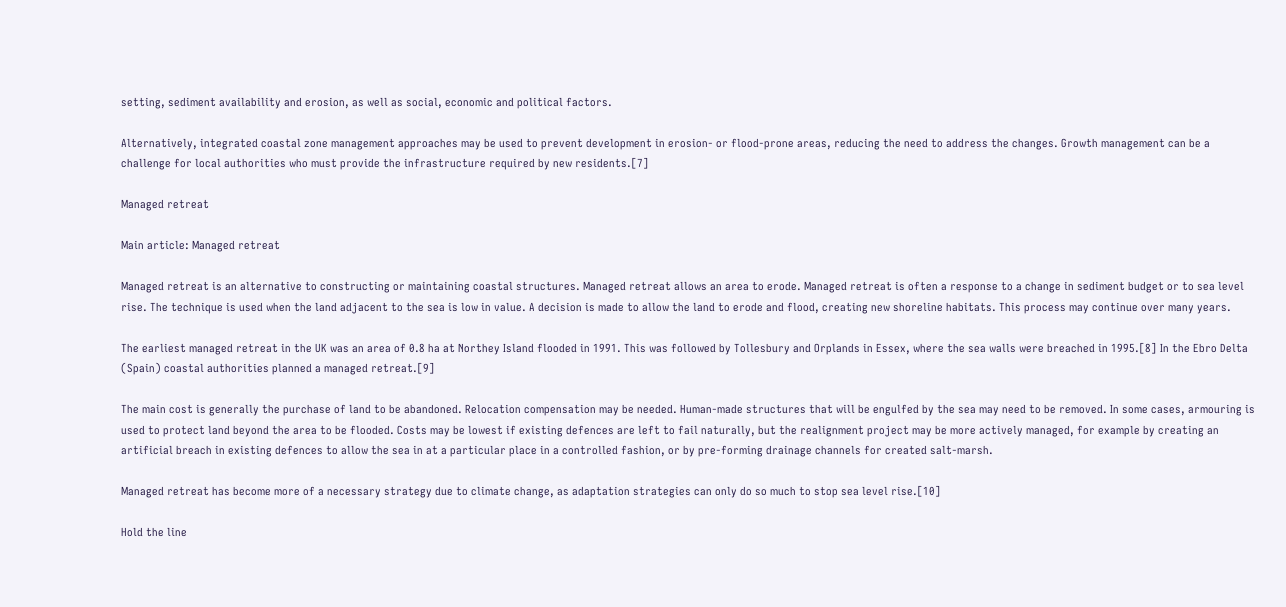setting, sediment availability and erosion, as well as social, economic and political factors.

Alternatively, integrated coastal zone management approaches may be used to prevent development in erosion- or flood-prone areas, reducing the need to address the changes. Growth management can be a challenge for local authorities who must provide the infrastructure required by new residents.[7]

Managed retreat

Main article: Managed retreat

Managed retreat is an alternative to constructing or maintaining coastal structures. Managed retreat allows an area to erode. Managed retreat is often a response to a change in sediment budget or to sea level rise. The technique is used when the land adjacent to the sea is low in value. A decision is made to allow the land to erode and flood, creating new shoreline habitats. This process may continue over many years.

The earliest managed retreat in the UK was an area of 0.8 ha at Northey Island flooded in 1991. This was followed by Tollesbury and Orplands in Essex, where the sea walls were breached in 1995.[8] In the Ebro Delta (Spain) coastal authorities planned a managed retreat.[9]

The main cost is generally the purchase of land to be abandoned. Relocation compensation may be needed. Human-made structures that will be engulfed by the sea may need to be removed. In some cases, armouring is used to protect land beyond the area to be flooded. Costs may be lowest if existing defences are left to fail naturally, but the realignment project may be more actively managed, for example by creating an artificial breach in existing defences to allow the sea in at a particular place in a controlled fashion, or by pre-forming drainage channels for created salt-marsh.

Managed retreat has become more of a necessary strategy due to climate change, as adaptation strategies can only do so much to stop sea level rise.[10]

Hold the line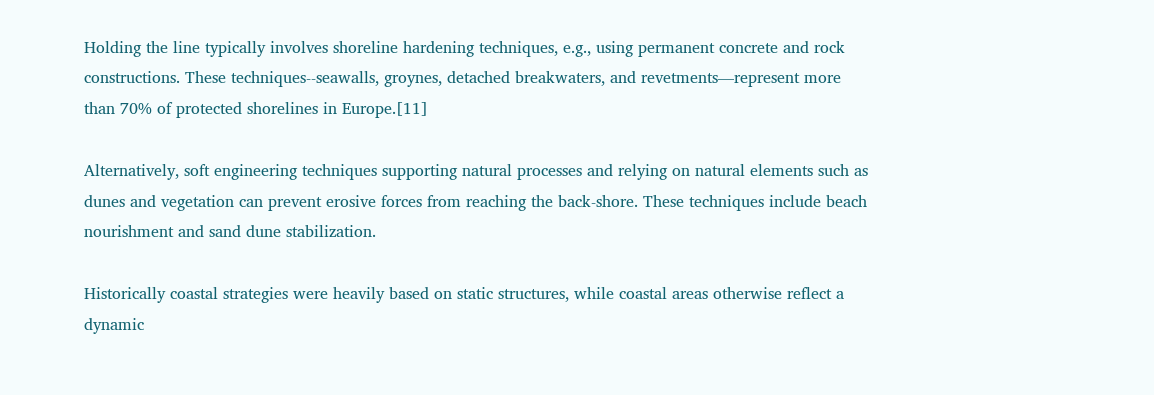Holding the line typically involves shoreline hardening techniques, e.g., using permanent concrete and rock constructions. These techniques--seawalls, groynes, detached breakwaters, and revetments—represent more than 70% of protected shorelines in Europe.[11]

Alternatively, soft engineering techniques supporting natural processes and relying on natural elements such as dunes and vegetation can prevent erosive forces from reaching the back-shore. These techniques include beach nourishment and sand dune stabilization.

Historically coastal strategies were heavily based on static structures, while coastal areas otherwise reflect a dynamic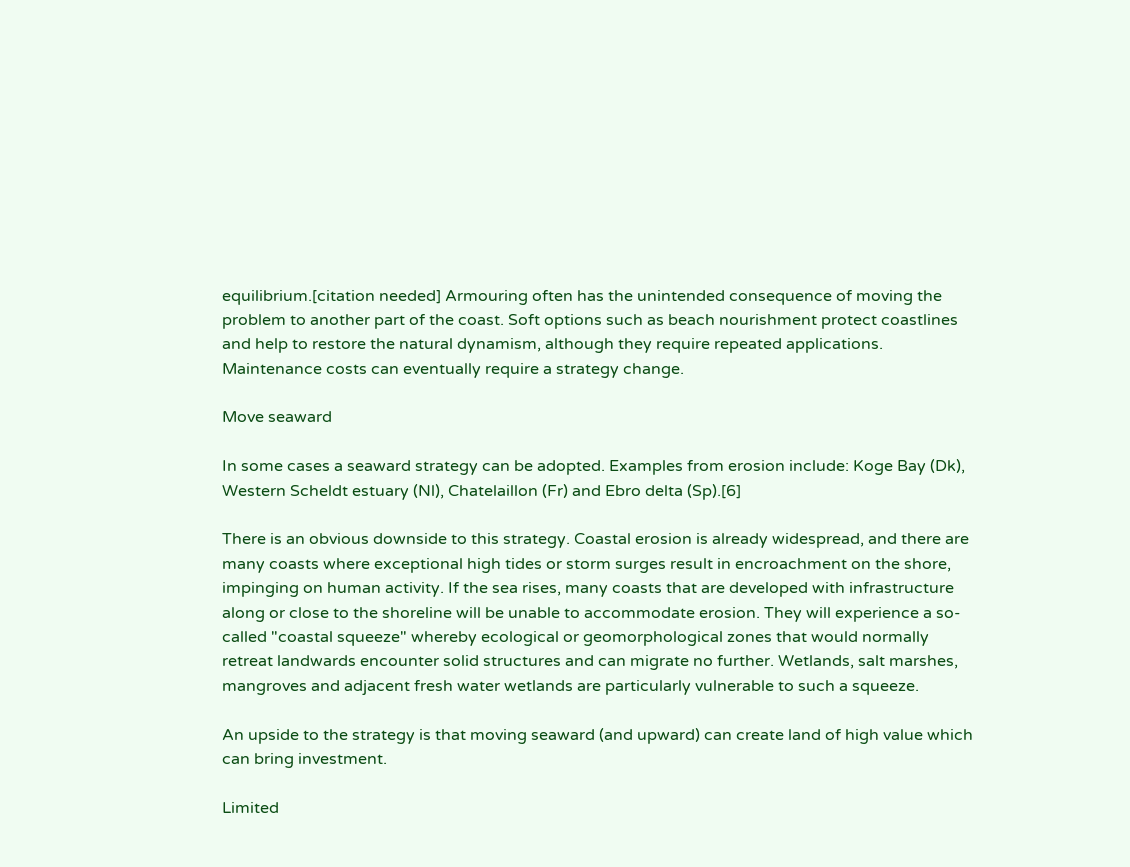equilibrium.[citation needed] Armouring often has the unintended consequence of moving the problem to another part of the coast. Soft options such as beach nourishment protect coastlines and help to restore the natural dynamism, although they require repeated applications. Maintenance costs can eventually require a strategy change.

Move seaward

In some cases a seaward strategy can be adopted. Examples from erosion include: Koge Bay (Dk), Western Scheldt estuary (Nl), Chatelaillon (Fr) and Ebro delta (Sp).[6]

There is an obvious downside to this strategy. Coastal erosion is already widespread, and there are many coasts where exceptional high tides or storm surges result in encroachment on the shore, impinging on human activity. If the sea rises, many coasts that are developed with infrastructure along or close to the shoreline will be unable to accommodate erosion. They will experience a so-called "coastal squeeze" whereby ecological or geomorphological zones that would normally retreat landwards encounter solid structures and can migrate no further. Wetlands, salt marshes, mangroves and adjacent fresh water wetlands are particularly vulnerable to such a squeeze.

An upside to the strategy is that moving seaward (and upward) can create land of high value which can bring investment.

Limited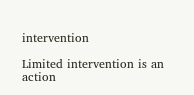intervention

Limited intervention is an action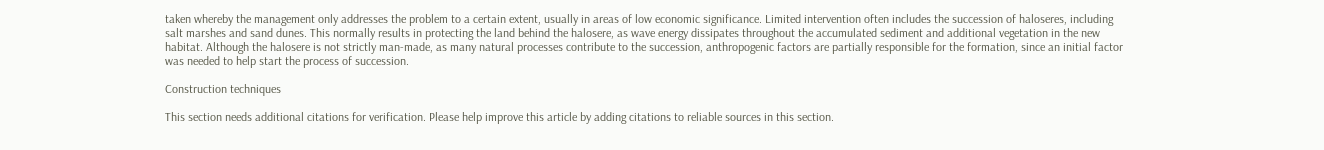taken whereby the management only addresses the problem to a certain extent, usually in areas of low economic significance. Limited intervention often includes the succession of haloseres, including salt marshes and sand dunes. This normally results in protecting the land behind the halosere, as wave energy dissipates throughout the accumulated sediment and additional vegetation in the new habitat. Although the halosere is not strictly man-made, as many natural processes contribute to the succession, anthropogenic factors are partially responsible for the formation, since an initial factor was needed to help start the process of succession.

Construction techniques

This section needs additional citations for verification. Please help improve this article by adding citations to reliable sources in this section.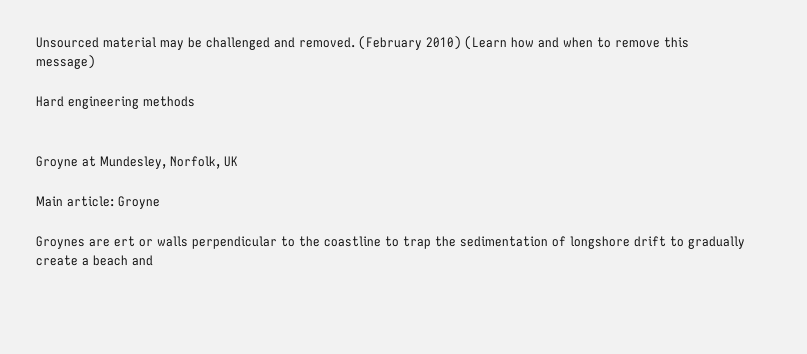Unsourced material may be challenged and removed. (February 2010) (Learn how and when to remove this message)

Hard engineering methods


Groyne at Mundesley, Norfolk, UK

Main article: Groyne

Groynes are ert or walls perpendicular to the coastline to trap the sedimentation of longshore drift to gradually create a beach and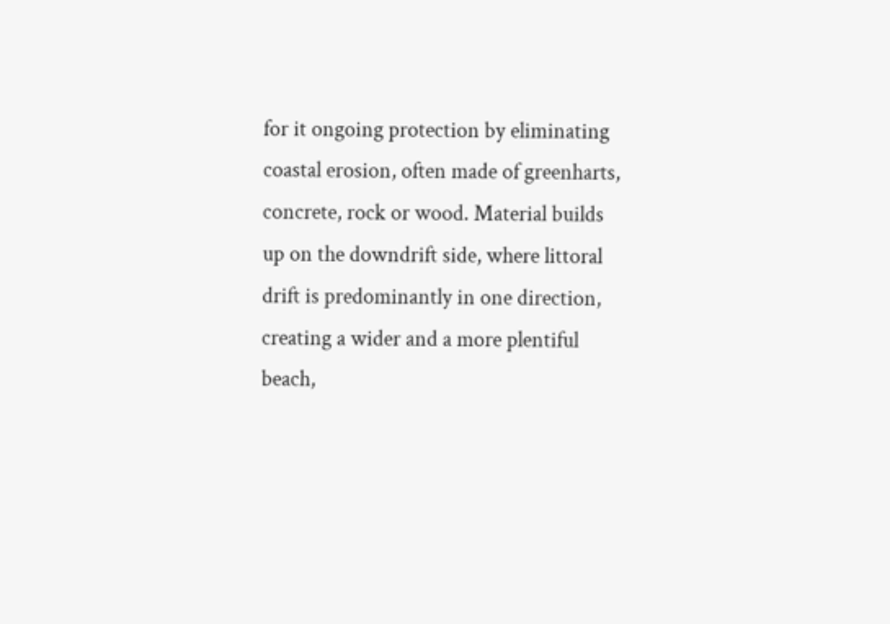for it ongoing protection by eliminating coastal erosion, often made of greenharts, concrete, rock or wood. Material builds up on the downdrift side, where littoral drift is predominantly in one direction, creating a wider and a more plentiful beach,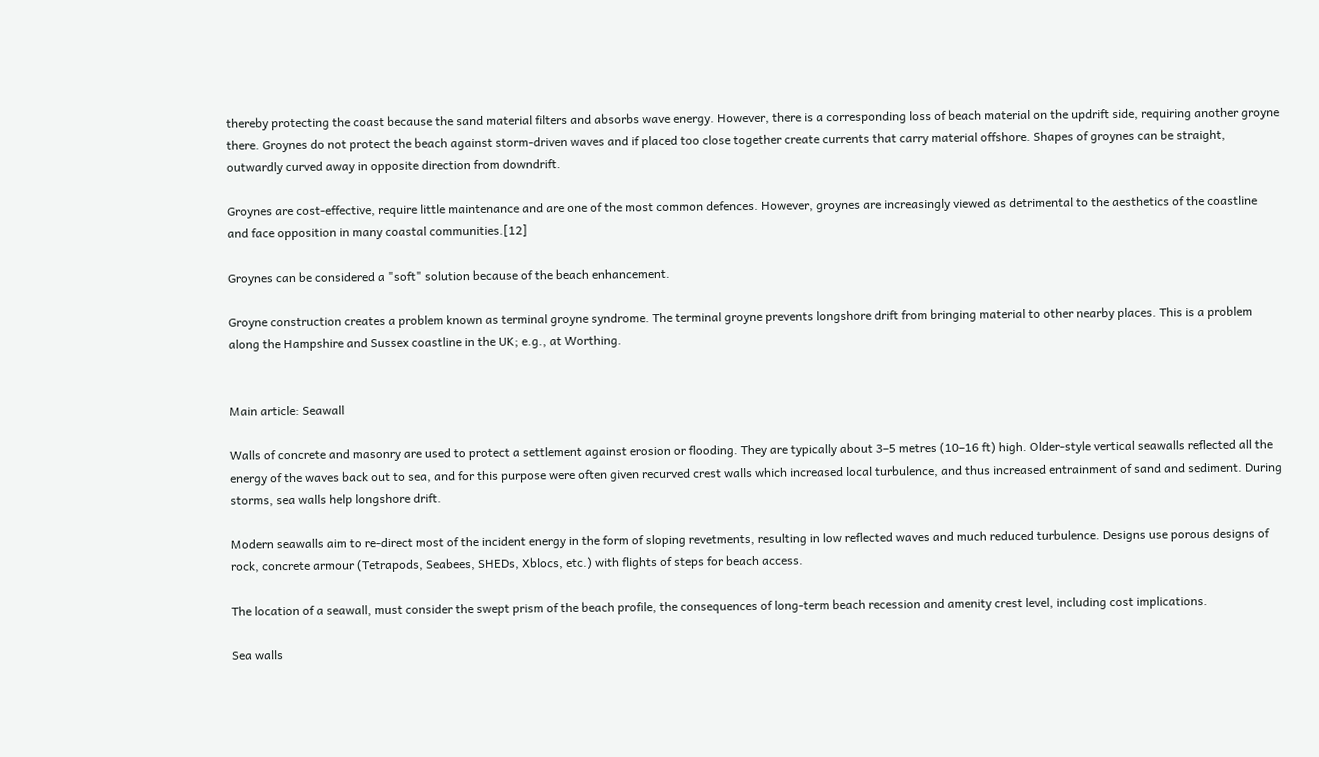thereby protecting the coast because the sand material filters and absorbs wave energy. However, there is a corresponding loss of beach material on the updrift side, requiring another groyne there. Groynes do not protect the beach against storm-driven waves and if placed too close together create currents that carry material offshore. Shapes of groynes can be straight, outwardly curved away in opposite direction from downdrift.

Groynes are cost-effective, require little maintenance and are one of the most common defences. However, groynes are increasingly viewed as detrimental to the aesthetics of the coastline and face opposition in many coastal communities.[12]

Groynes can be considered a "soft" solution because of the beach enhancement.

Groyne construction creates a problem known as terminal groyne syndrome. The terminal groyne prevents longshore drift from bringing material to other nearby places. This is a problem along the Hampshire and Sussex coastline in the UK; e.g., at Worthing.


Main article: Seawall

Walls of concrete and masonry are used to protect a settlement against erosion or flooding. They are typically about 3–5 metres (10–16 ft) high. Older-style vertical seawalls reflected all the energy of the waves back out to sea, and for this purpose were often given recurved crest walls which increased local turbulence, and thus increased entrainment of sand and sediment. During storms, sea walls help longshore drift.

Modern seawalls aim to re-direct most of the incident energy in the form of sloping revetments, resulting in low reflected waves and much reduced turbulence. Designs use porous designs of rock, concrete armour (Tetrapods, Seabees, SHEDs, Xblocs, etc.) with flights of steps for beach access.

The location of a seawall, must consider the swept prism of the beach profile, the consequences of long-term beach recession and amenity crest level, including cost implications.

Sea walls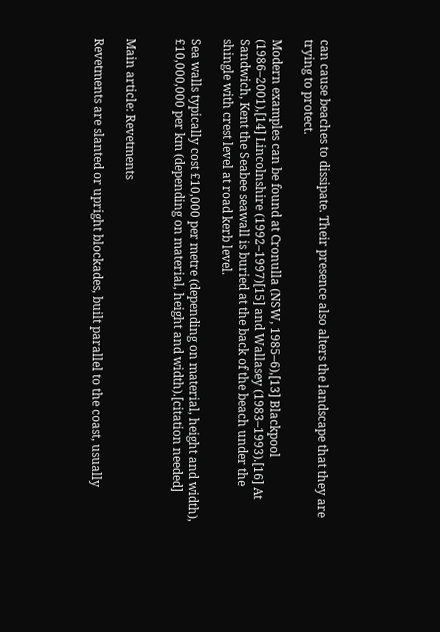can cause beaches to dissipate. Their presence also alters the landscape that they are trying to protect.

Modern examples can be found at Cronulla (NSW, 1985–6),[13] Blackpool (1986–2001),[14] Lincolnshire (1992–1997)[15] and Wallasey (1983–1993).[16] At Sandwich, Kent the Seabee seawall is buried at the back of the beach under the shingle with crest level at road kerb level.

Sea walls typically cost £10,000 per metre (depending on material, height and width), £10,000,000 per km (depending on material, height and width).[citation needed]


Main article: Revetments

Revetments are slanted or upright blockades, built parallel to the coast, usually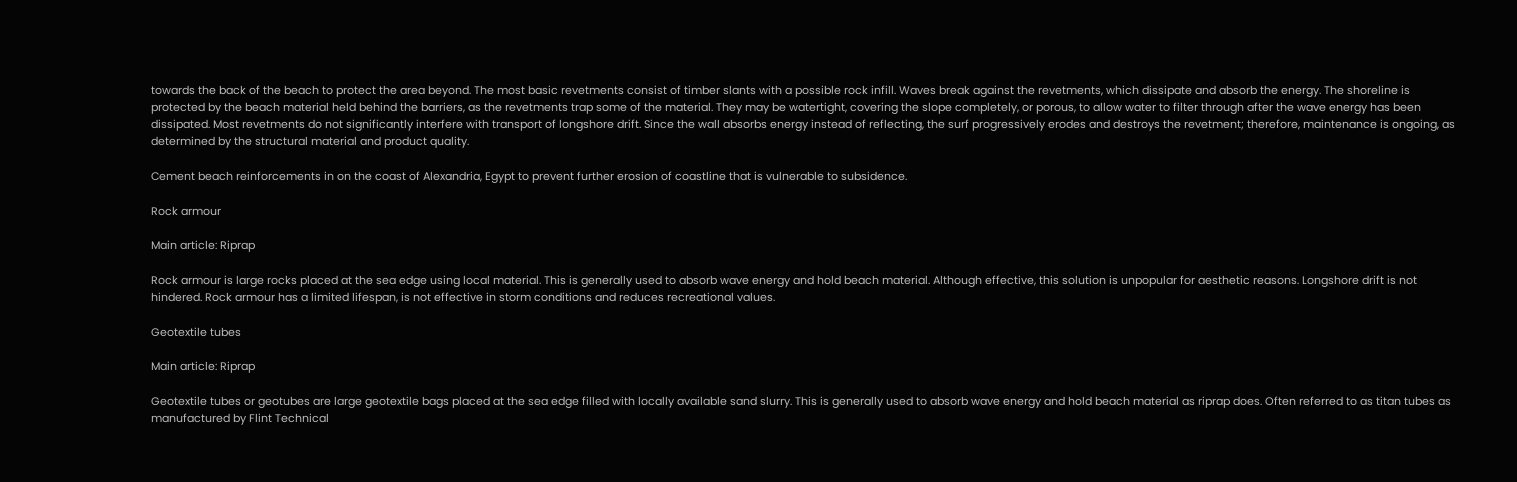towards the back of the beach to protect the area beyond. The most basic revetments consist of timber slants with a possible rock infill. Waves break against the revetments, which dissipate and absorb the energy. The shoreline is protected by the beach material held behind the barriers, as the revetments trap some of the material. They may be watertight, covering the slope completely, or porous, to allow water to filter through after the wave energy has been dissipated. Most revetments do not significantly interfere with transport of longshore drift. Since the wall absorbs energy instead of reflecting, the surf progressively erodes and destroys the revetment; therefore, maintenance is ongoing, as determined by the structural material and product quality.

Cement beach reinforcements in on the coast of Alexandria, Egypt to prevent further erosion of coastline that is vulnerable to subsidence.

Rock armour

Main article: Riprap

Rock armour is large rocks placed at the sea edge using local material. This is generally used to absorb wave energy and hold beach material. Although effective, this solution is unpopular for aesthetic reasons. Longshore drift is not hindered. Rock armour has a limited lifespan, is not effective in storm conditions and reduces recreational values.

Geotextile tubes

Main article: Riprap

Geotextile tubes or geotubes are large geotextile bags placed at the sea edge filled with locally available sand slurry. This is generally used to absorb wave energy and hold beach material as riprap does. Often referred to as titan tubes as manufactured by Flint Technical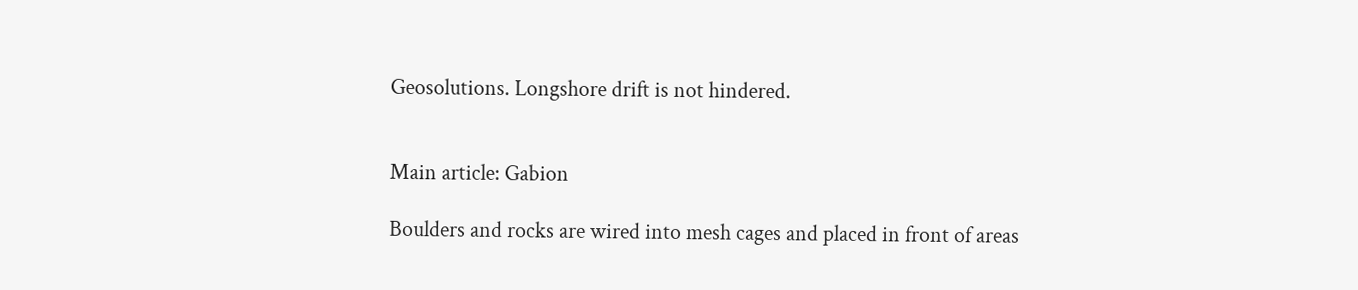Geosolutions. Longshore drift is not hindered.


Main article: Gabion

Boulders and rocks are wired into mesh cages and placed in front of areas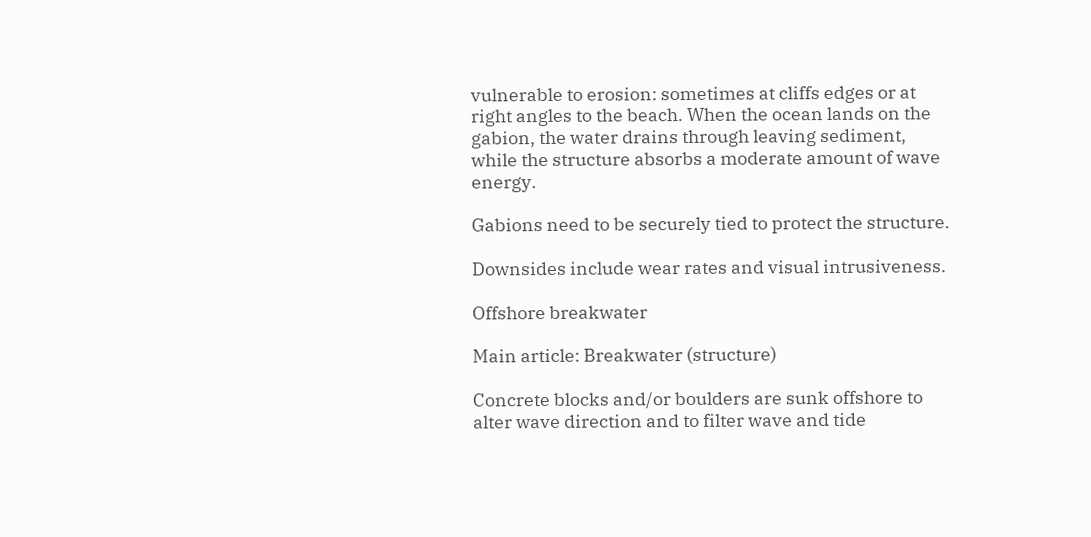vulnerable to erosion: sometimes at cliffs edges or at right angles to the beach. When the ocean lands on the gabion, the water drains through leaving sediment, while the structure absorbs a moderate amount of wave energy.

Gabions need to be securely tied to protect the structure.

Downsides include wear rates and visual intrusiveness.

Offshore breakwater

Main article: Breakwater (structure)

Concrete blocks and/or boulders are sunk offshore to alter wave direction and to filter wave and tide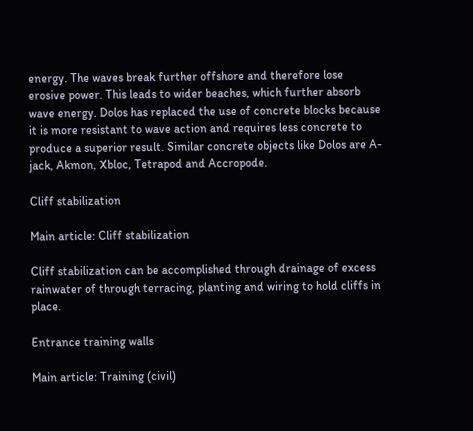energy. The waves break further offshore and therefore lose erosive power. This leads to wider beaches, which further absorb wave energy. Dolos has replaced the use of concrete blocks because it is more resistant to wave action and requires less concrete to produce a superior result. Similar concrete objects like Dolos are A-jack, Akmon, Xbloc, Tetrapod and Accropode.

Cliff stabilization

Main article: Cliff stabilization

Cliff stabilization can be accomplished through drainage of excess rainwater of through terracing, planting and wiring to hold cliffs in place.

Entrance training walls

Main article: Training (civil)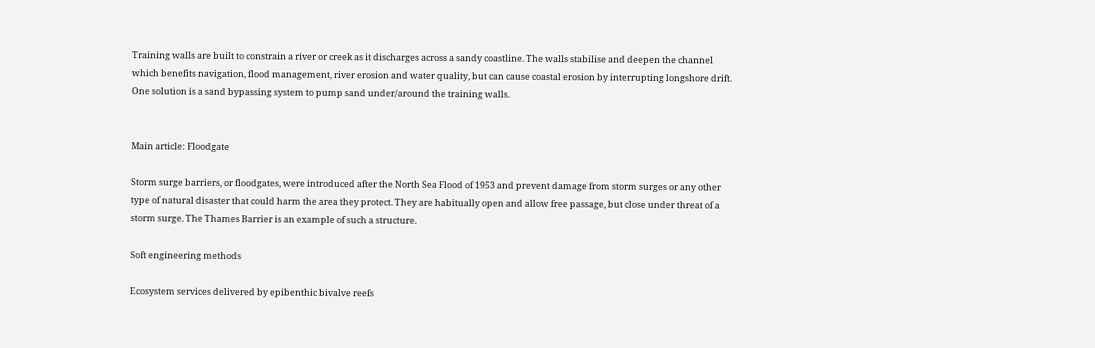Training walls are built to constrain a river or creek as it discharges across a sandy coastline. The walls stabilise and deepen the channel which benefits navigation, flood management, river erosion and water quality, but can cause coastal erosion by interrupting longshore drift. One solution is a sand bypassing system to pump sand under/around the training walls.


Main article: Floodgate

Storm surge barriers, or floodgates, were introduced after the North Sea Flood of 1953 and prevent damage from storm surges or any other type of natural disaster that could harm the area they protect. They are habitually open and allow free passage, but close under threat of a storm surge. The Thames Barrier is an example of such a structure.

Soft engineering methods

Ecosystem services delivered by epibenthic bivalve reefs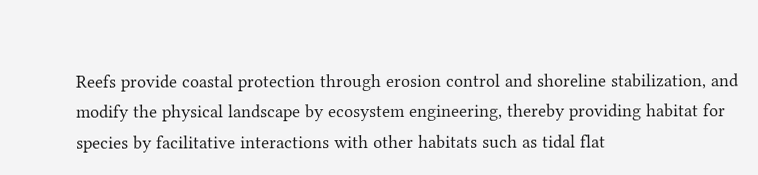Reefs provide coastal protection through erosion control and shoreline stabilization, and modify the physical landscape by ecosystem engineering, thereby providing habitat for species by facilitative interactions with other habitats such as tidal flat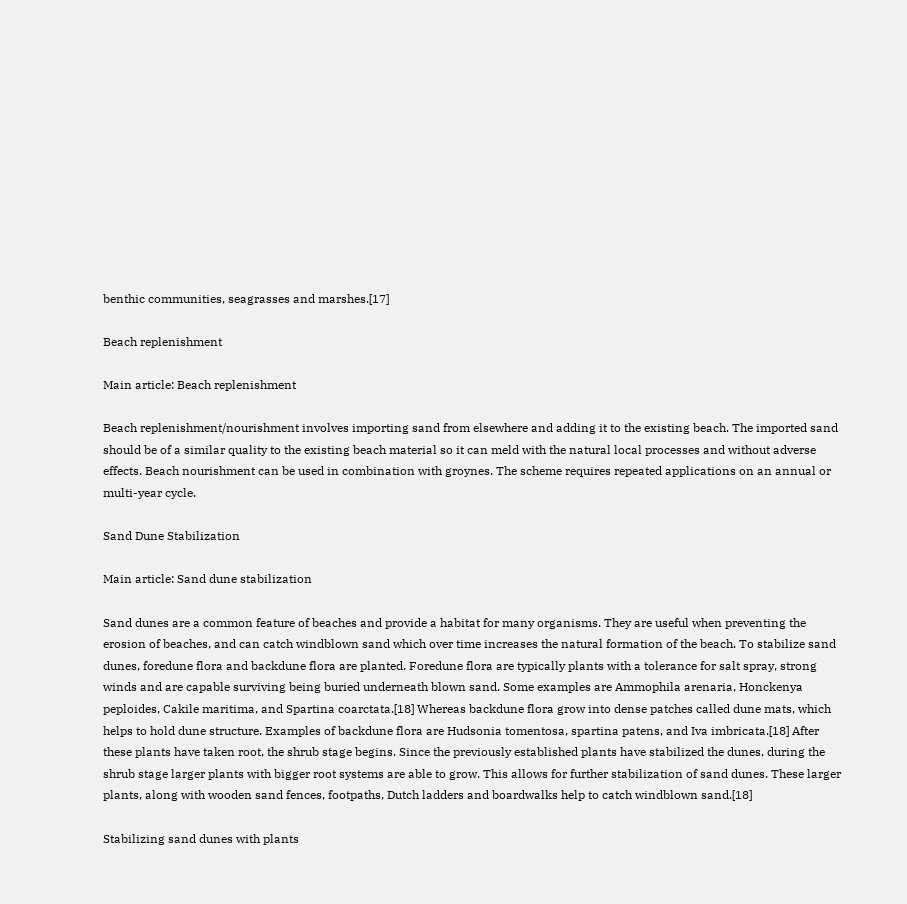benthic communities, seagrasses and marshes.[17]

Beach replenishment

Main article: Beach replenishment

Beach replenishment/nourishment involves importing sand from elsewhere and adding it to the existing beach. The imported sand should be of a similar quality to the existing beach material so it can meld with the natural local processes and without adverse effects. Beach nourishment can be used in combination with groynes. The scheme requires repeated applications on an annual or multi-year cycle.

Sand Dune Stabilization

Main article: Sand dune stabilization

Sand dunes are a common feature of beaches and provide a habitat for many organisms. They are useful when preventing the erosion of beaches, and can catch windblown sand which over time increases the natural formation of the beach. To stabilize sand dunes, foredune flora and backdune flora are planted. Foredune flora are typically plants with a tolerance for salt spray, strong winds and are capable surviving being buried underneath blown sand. Some examples are Ammophila arenaria, Honckenya peploides, Cakile maritima, and Spartina coarctata.[18] Whereas backdune flora grow into dense patches called dune mats, which helps to hold dune structure. Examples of backdune flora are Hudsonia tomentosa, spartina patens, and Iva imbricata.[18] After these plants have taken root, the shrub stage begins. Since the previously established plants have stabilized the dunes, during the shrub stage larger plants with bigger root systems are able to grow. This allows for further stabilization of sand dunes. These larger plants, along with wooden sand fences, footpaths, Dutch ladders and boardwalks help to catch windblown sand.[18]

Stabilizing sand dunes with plants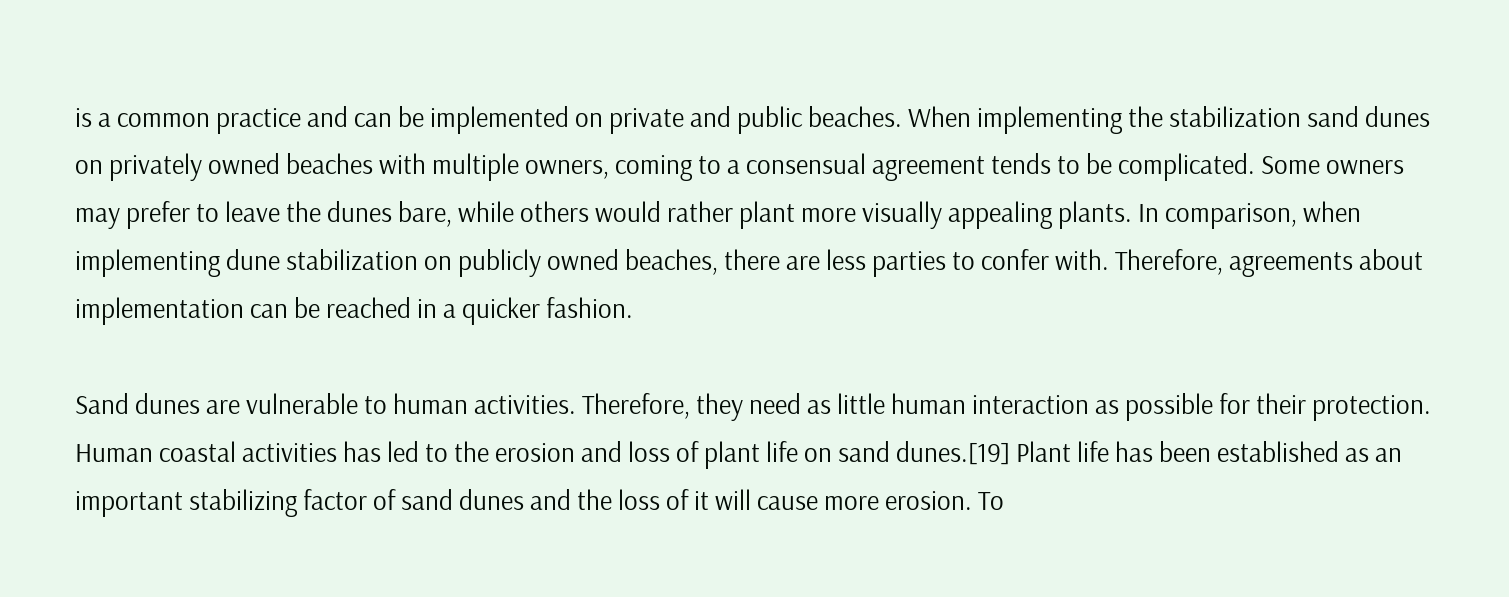is a common practice and can be implemented on private and public beaches. When implementing the stabilization sand dunes on privately owned beaches with multiple owners, coming to a consensual agreement tends to be complicated. Some owners may prefer to leave the dunes bare, while others would rather plant more visually appealing plants. In comparison, when implementing dune stabilization on publicly owned beaches, there are less parties to confer with. Therefore, agreements about implementation can be reached in a quicker fashion.

Sand dunes are vulnerable to human activities. Therefore, they need as little human interaction as possible for their protection. Human coastal activities has led to the erosion and loss of plant life on sand dunes.[19] Plant life has been established as an important stabilizing factor of sand dunes and the loss of it will cause more erosion. To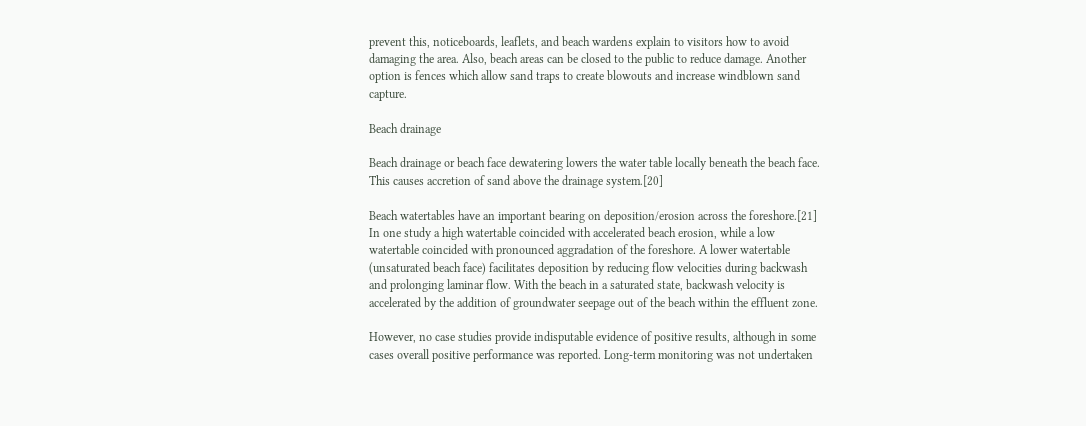prevent this, noticeboards, leaflets, and beach wardens explain to visitors how to avoid damaging the area. Also, beach areas can be closed to the public to reduce damage. Another option is fences which allow sand traps to create blowouts and increase windblown sand capture.

Beach drainage

Beach drainage or beach face dewatering lowers the water table locally beneath the beach face. This causes accretion of sand above the drainage system.[20]

Beach watertables have an important bearing on deposition/erosion across the foreshore.[21] In one study a high watertable coincided with accelerated beach erosion, while a low watertable coincided with pronounced aggradation of the foreshore. A lower watertable (unsaturated beach face) facilitates deposition by reducing flow velocities during backwash and prolonging laminar flow. With the beach in a saturated state, backwash velocity is accelerated by the addition of groundwater seepage out of the beach within the effluent zone.

However, no case studies provide indisputable evidence of positive results, although in some cases overall positive performance was reported. Long-term monitoring was not undertaken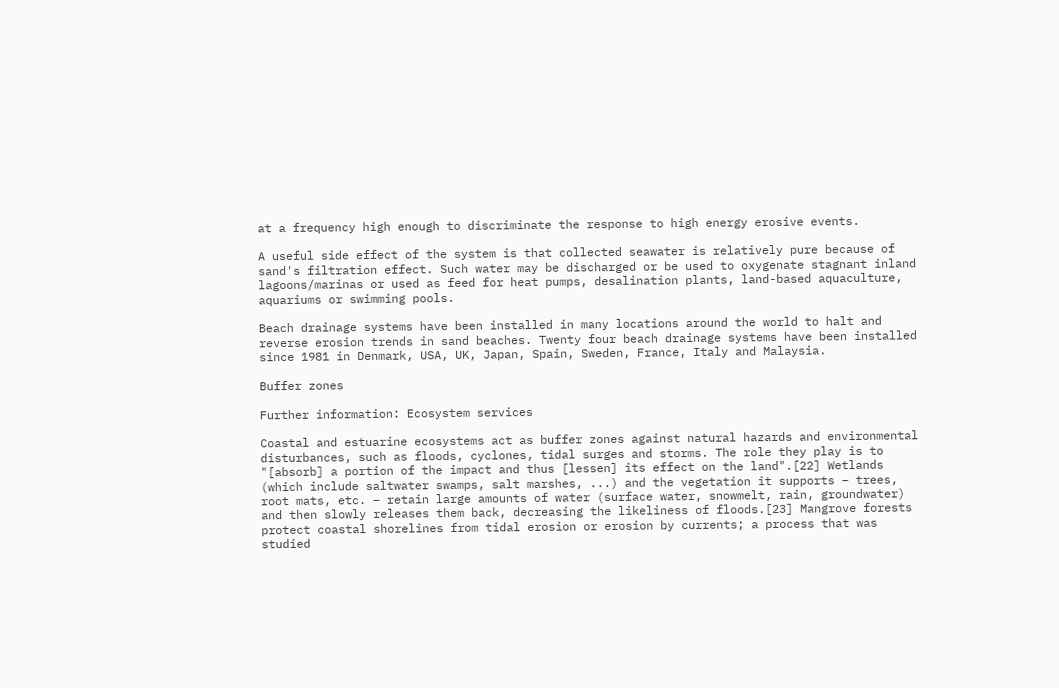at a frequency high enough to discriminate the response to high energy erosive events.

A useful side effect of the system is that collected seawater is relatively pure because of sand's filtration effect. Such water may be discharged or be used to oxygenate stagnant inland lagoons/marinas or used as feed for heat pumps, desalination plants, land-based aquaculture, aquariums or swimming pools.

Beach drainage systems have been installed in many locations around the world to halt and reverse erosion trends in sand beaches. Twenty four beach drainage systems have been installed since 1981 in Denmark, USA, UK, Japan, Spain, Sweden, France, Italy and Malaysia.

Buffer zones

Further information: Ecosystem services

Coastal and estuarine ecosystems act as buffer zones against natural hazards and environmental disturbances, such as floods, cyclones, tidal surges and storms. The role they play is to "[absorb] a portion of the impact and thus [lessen] its effect on the land".[22] Wetlands (which include saltwater swamps, salt marshes, ...) and the vegetation it supports – trees, root mats, etc. – retain large amounts of water (surface water, snowmelt, rain, groundwater) and then slowly releases them back, decreasing the likeliness of floods.[23] Mangrove forests protect coastal shorelines from tidal erosion or erosion by currents; a process that was studied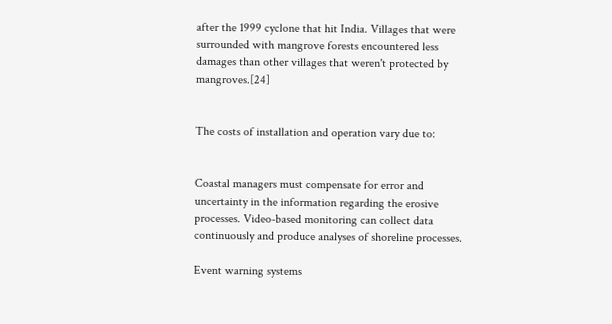after the 1999 cyclone that hit India. Villages that were surrounded with mangrove forests encountered less damages than other villages that weren't protected by mangroves.[24]


The costs of installation and operation vary due to:


Coastal managers must compensate for error and uncertainty in the information regarding the erosive processes. Video-based monitoring can collect data continuously and produce analyses of shoreline processes.

Event warning systems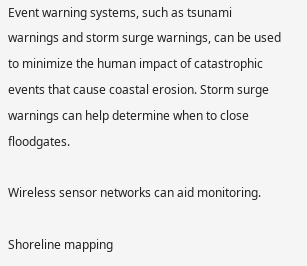Event warning systems, such as tsunami warnings and storm surge warnings, can be used to minimize the human impact of catastrophic events that cause coastal erosion. Storm surge warnings can help determine when to close floodgates.

Wireless sensor networks can aid monitoring.

Shoreline mapping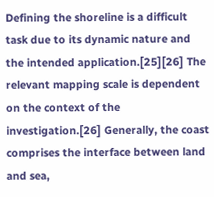Defining the shoreline is a difficult task due to its dynamic nature and the intended application.[25][26] The relevant mapping scale is dependent on the context of the investigation.[26] Generally, the coast comprises the interface between land and sea,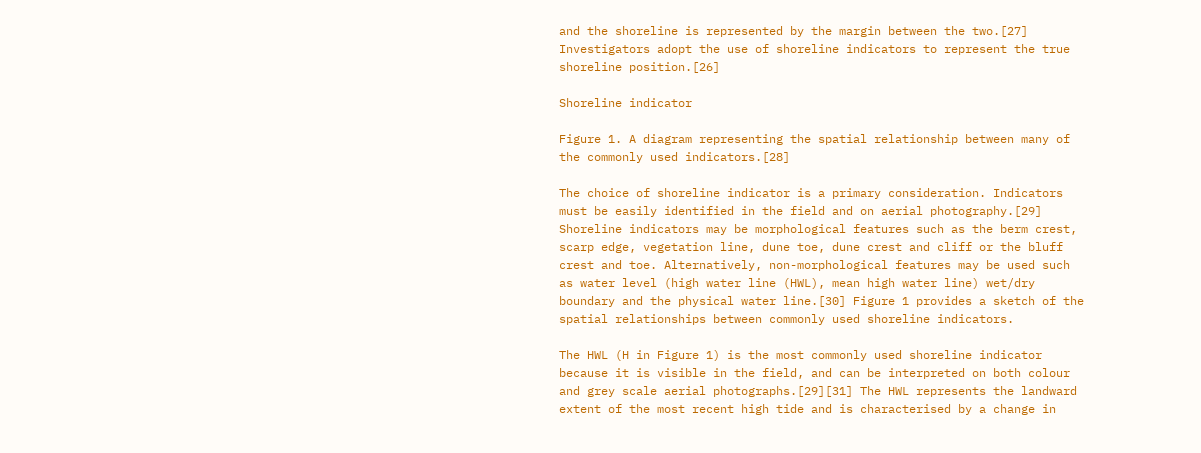and the shoreline is represented by the margin between the two.[27] Investigators adopt the use of shoreline indicators to represent the true shoreline position.[26]

Shoreline indicator

Figure 1. A diagram representing the spatial relationship between many of the commonly used indicators.[28]

The choice of shoreline indicator is a primary consideration. Indicators must be easily identified in the field and on aerial photography.[29] Shoreline indicators may be morphological features such as the berm crest, scarp edge, vegetation line, dune toe, dune crest and cliff or the bluff crest and toe. Alternatively, non-morphological features may be used such as water level (high water line (HWL), mean high water line) wet/dry boundary and the physical water line.[30] Figure 1 provides a sketch of the spatial relationships between commonly used shoreline indicators.

The HWL (H in Figure 1) is the most commonly used shoreline indicator because it is visible in the field, and can be interpreted on both colour and grey scale aerial photographs.[29][31] The HWL represents the landward extent of the most recent high tide and is characterised by a change in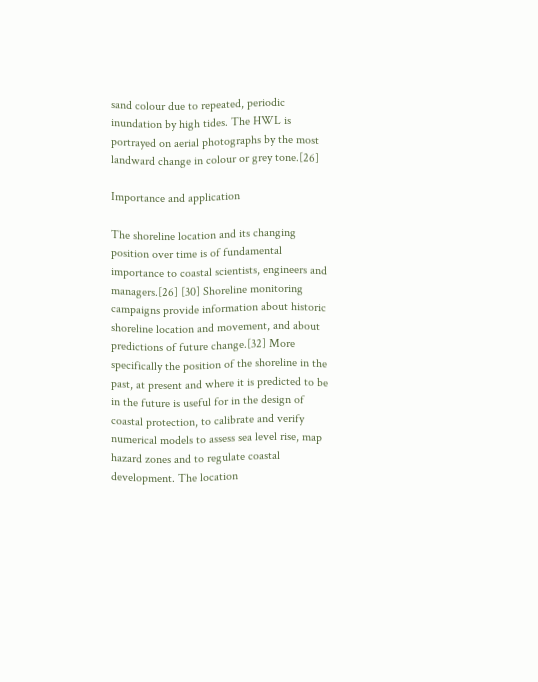sand colour due to repeated, periodic inundation by high tides. The HWL is portrayed on aerial photographs by the most landward change in colour or grey tone.[26]

Importance and application

The shoreline location and its changing position over time is of fundamental importance to coastal scientists, engineers and managers.[26] [30] Shoreline monitoring campaigns provide information about historic shoreline location and movement, and about predictions of future change.[32] More specifically the position of the shoreline in the past, at present and where it is predicted to be in the future is useful for in the design of coastal protection, to calibrate and verify numerical models to assess sea level rise, map hazard zones and to regulate coastal development. The location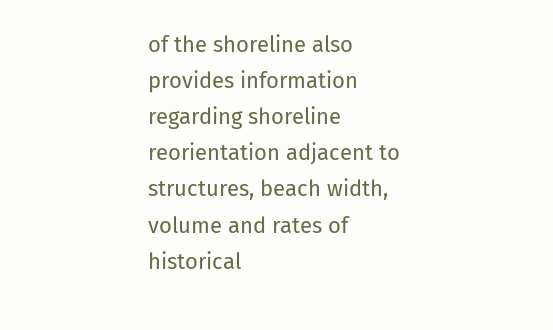of the shoreline also provides information regarding shoreline reorientation adjacent to structures, beach width, volume and rates of historical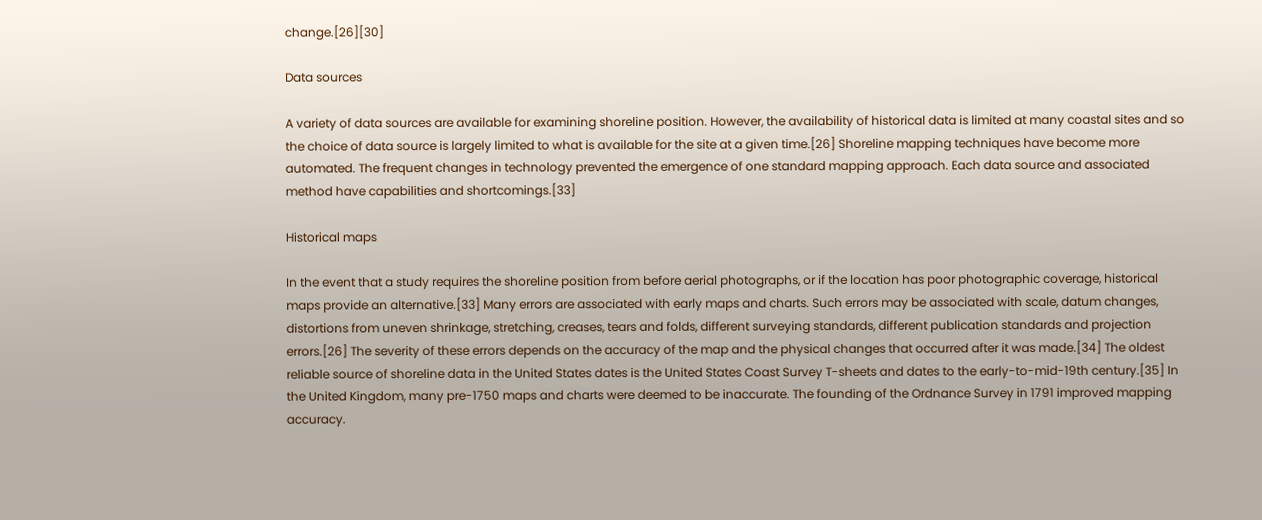change.[26][30]

Data sources

A variety of data sources are available for examining shoreline position. However, the availability of historical data is limited at many coastal sites and so the choice of data source is largely limited to what is available for the site at a given time.[26] Shoreline mapping techniques have become more automated. The frequent changes in technology prevented the emergence of one standard mapping approach. Each data source and associated method have capabilities and shortcomings.[33]

Historical maps

In the event that a study requires the shoreline position from before aerial photographs, or if the location has poor photographic coverage, historical maps provide an alternative.[33] Many errors are associated with early maps and charts. Such errors may be associated with scale, datum changes, distortions from uneven shrinkage, stretching, creases, tears and folds, different surveying standards, different publication standards and projection errors.[26] The severity of these errors depends on the accuracy of the map and the physical changes that occurred after it was made.[34] The oldest reliable source of shoreline data in the United States dates is the United States Coast Survey T-sheets and dates to the early-to-mid-19th century.[35] In the United Kingdom, many pre-1750 maps and charts were deemed to be inaccurate. The founding of the Ordnance Survey in 1791 improved mapping accuracy.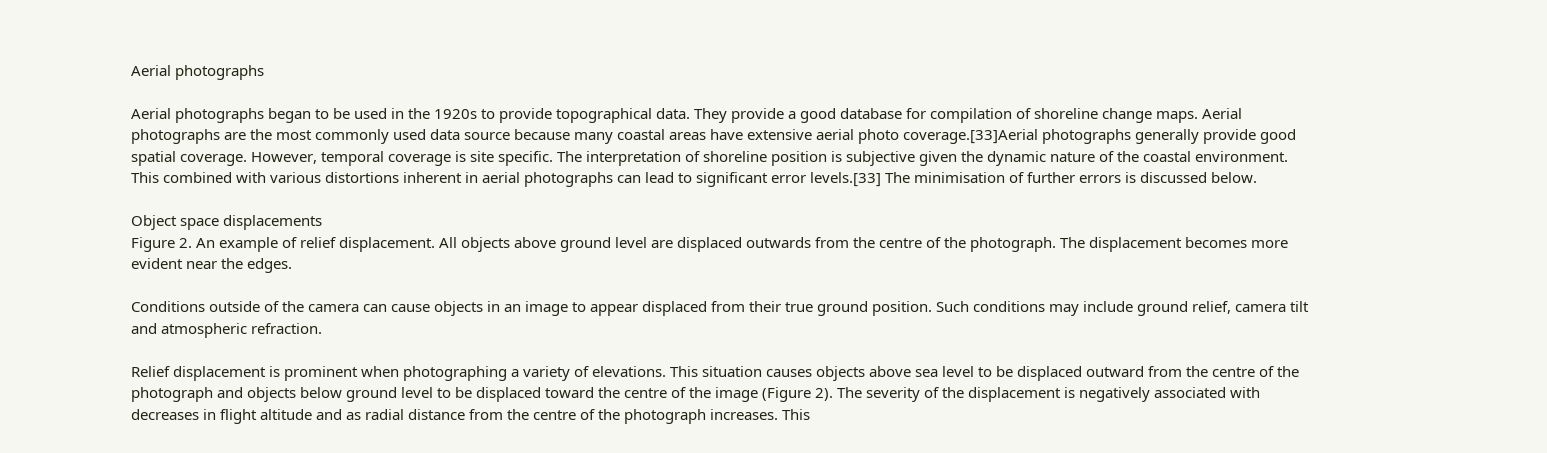Aerial photographs

Aerial photographs began to be used in the 1920s to provide topographical data. They provide a good database for compilation of shoreline change maps. Aerial photographs are the most commonly used data source because many coastal areas have extensive aerial photo coverage.[33]Aerial photographs generally provide good spatial coverage. However, temporal coverage is site specific. The interpretation of shoreline position is subjective given the dynamic nature of the coastal environment. This combined with various distortions inherent in aerial photographs can lead to significant error levels.[33] The minimisation of further errors is discussed below.

Object space displacements
Figure 2. An example of relief displacement. All objects above ground level are displaced outwards from the centre of the photograph. The displacement becomes more evident near the edges.

Conditions outside of the camera can cause objects in an image to appear displaced from their true ground position. Such conditions may include ground relief, camera tilt and atmospheric refraction.

Relief displacement is prominent when photographing a variety of elevations. This situation causes objects above sea level to be displaced outward from the centre of the photograph and objects below ground level to be displaced toward the centre of the image (Figure 2). The severity of the displacement is negatively associated with decreases in flight altitude and as radial distance from the centre of the photograph increases. This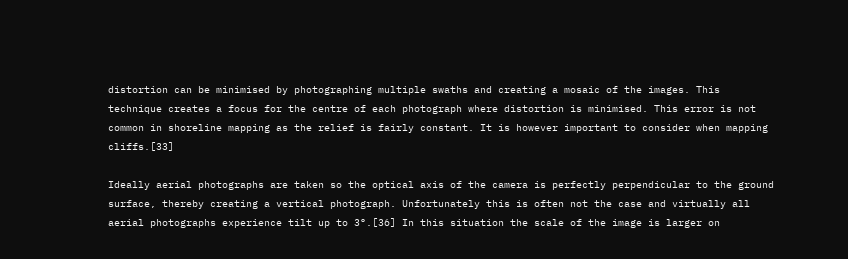distortion can be minimised by photographing multiple swaths and creating a mosaic of the images. This technique creates a focus for the centre of each photograph where distortion is minimised. This error is not common in shoreline mapping as the relief is fairly constant. It is however important to consider when mapping cliffs.[33]

Ideally aerial photographs are taken so the optical axis of the camera is perfectly perpendicular to the ground surface, thereby creating a vertical photograph. Unfortunately this is often not the case and virtually all aerial photographs experience tilt up to 3°.[36] In this situation the scale of the image is larger on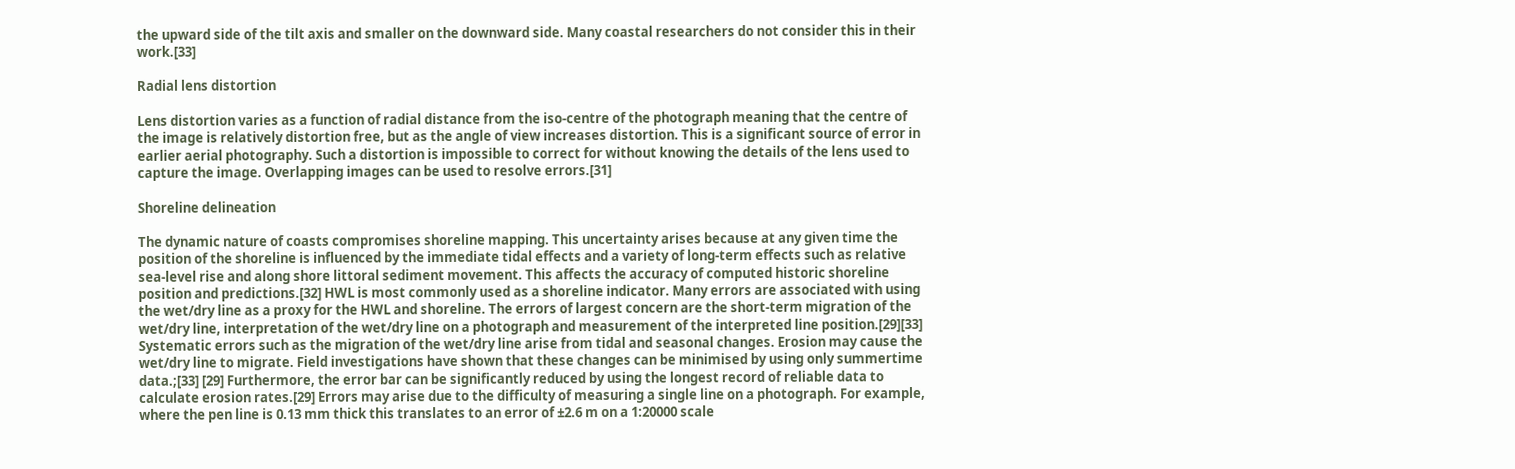the upward side of the tilt axis and smaller on the downward side. Many coastal researchers do not consider this in their work.[33]

Radial lens distortion

Lens distortion varies as a function of radial distance from the iso-centre of the photograph meaning that the centre of the image is relatively distortion free, but as the angle of view increases distortion. This is a significant source of error in earlier aerial photography. Such a distortion is impossible to correct for without knowing the details of the lens used to capture the image. Overlapping images can be used to resolve errors.[31]

Shoreline delineation

The dynamic nature of coasts compromises shoreline mapping. This uncertainty arises because at any given time the position of the shoreline is influenced by the immediate tidal effects and a variety of long-term effects such as relative sea-level rise and along shore littoral sediment movement. This affects the accuracy of computed historic shoreline position and predictions.[32] HWL is most commonly used as a shoreline indicator. Many errors are associated with using the wet/dry line as a proxy for the HWL and shoreline. The errors of largest concern are the short-term migration of the wet/dry line, interpretation of the wet/dry line on a photograph and measurement of the interpreted line position.[29][33] Systematic errors such as the migration of the wet/dry line arise from tidal and seasonal changes. Erosion may cause the wet/dry line to migrate. Field investigations have shown that these changes can be minimised by using only summertime data.;[33] [29] Furthermore, the error bar can be significantly reduced by using the longest record of reliable data to calculate erosion rates.[29] Errors may arise due to the difficulty of measuring a single line on a photograph. For example, where the pen line is 0.13 mm thick this translates to an error of ±2.6 m on a 1:20000 scale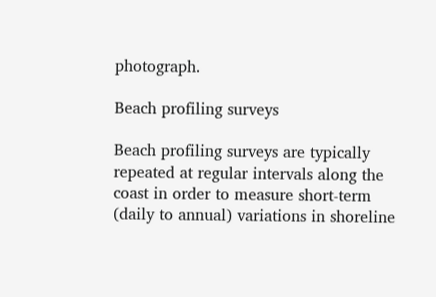photograph.

Beach profiling surveys

Beach profiling surveys are typically repeated at regular intervals along the coast in order to measure short-term (daily to annual) variations in shoreline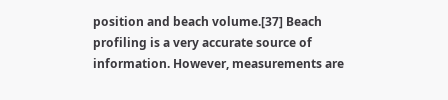position and beach volume.[37] Beach profiling is a very accurate source of information. However, measurements are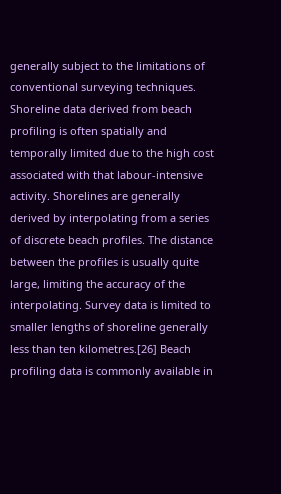generally subject to the limitations of conventional surveying techniques. Shoreline data derived from beach profiling is often spatially and temporally limited due to the high cost associated with that labour-intensive activity. Shorelines are generally derived by interpolating from a series of discrete beach profiles. The distance between the profiles is usually quite large, limiting the accuracy of the interpolating. Survey data is limited to smaller lengths of shoreline generally less than ten kilometres.[26] Beach profiling data is commonly available in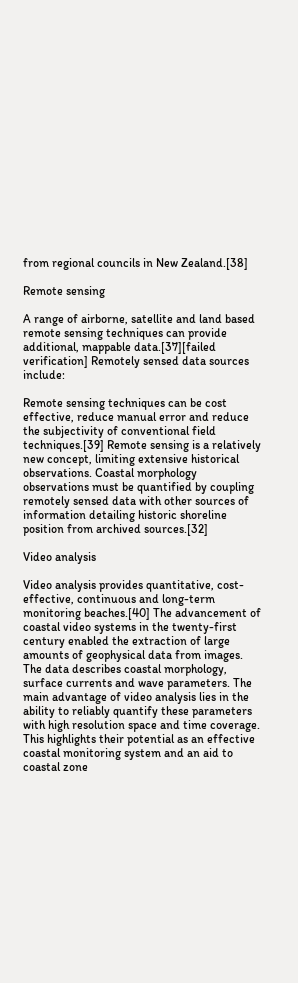from regional councils in New Zealand.[38]

Remote sensing

A range of airborne, satellite and land based remote sensing techniques can provide additional, mappable data.[37][failed verification] Remotely sensed data sources include:

Remote sensing techniques can be cost effective, reduce manual error and reduce the subjectivity of conventional field techniques.[39] Remote sensing is a relatively new concept, limiting extensive historical observations. Coastal morphology observations must be quantified by coupling remotely sensed data with other sources of information detailing historic shoreline position from archived sources.[32]

Video analysis

Video analysis provides quantitative, cost-effective, continuous and long-term monitoring beaches.[40] The advancement of coastal video systems in the twenty-first century enabled the extraction of large amounts of geophysical data from images. The data describes coastal morphology, surface currents and wave parameters. The main advantage of video analysis lies in the ability to reliably quantify these parameters with high resolution space and time coverage. This highlights their potential as an effective coastal monitoring system and an aid to coastal zone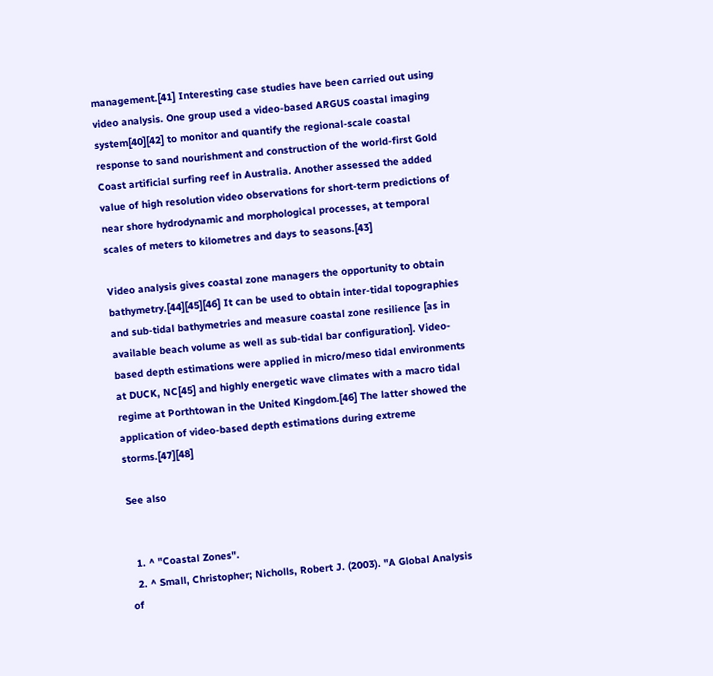management.[41] Interesting case studies have been carried out using video analysis. One group used a video-based ARGUS coastal imaging system[40][42] to monitor and quantify the regional-scale coastal response to sand nourishment and construction of the world-first Gold Coast artificial surfing reef in Australia. Another assessed the added value of high resolution video observations for short-term predictions of near shore hydrodynamic and morphological processes, at temporal scales of meters to kilometres and days to seasons.[43]

Video analysis gives coastal zone managers the opportunity to obtain bathymetry.[44][45][46] It can be used to obtain inter-tidal topographies and sub-tidal bathymetries and measure coastal zone resilience [as in available beach volume as well as sub-tidal bar configuration]. Video-based depth estimations were applied in micro/meso tidal environments at DUCK, NC[45] and highly energetic wave climates with a macro tidal regime at Porthtowan in the United Kingdom.[46] The latter showed the application of video-based depth estimations during extreme storms.[47][48]

See also


  1. ^ "Coastal Zones".
  2. ^ Small, Christopher; Nicholls, Robert J. (2003). "A Global Analysis of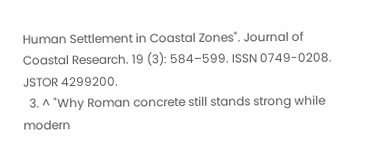Human Settlement in Coastal Zones". Journal of Coastal Research. 19 (3): 584–599. ISSN 0749-0208. JSTOR 4299200.
  3. ^ "Why Roman concrete still stands strong while modern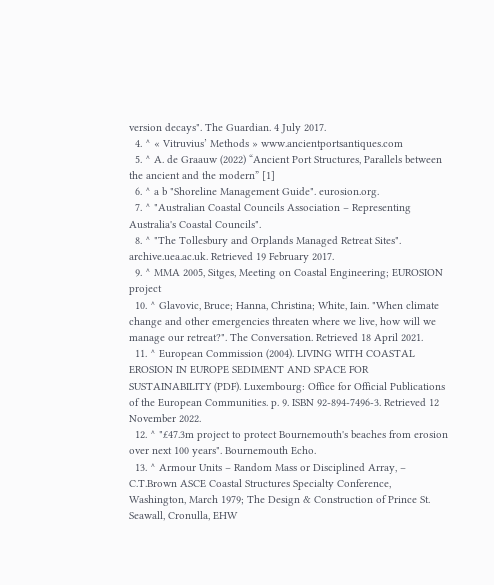version decays". The Guardian. 4 July 2017.
  4. ^ « Vitruvius’ Methods » www.ancientportsantiques.com
  5. ^ A. de Graauw (2022) “Ancient Port Structures, Parallels between the ancient and the modern” [1]
  6. ^ a b "Shoreline Management Guide". eurosion.org.
  7. ^ "Australian Coastal Councils Association – Representing Australia's Coastal Councils".
  8. ^ "The Tollesbury and Orplands Managed Retreat Sites". archive.uea.ac.uk. Retrieved 19 February 2017.
  9. ^ MMA 2005, Sitges, Meeting on Coastal Engineering; EUROSION project
  10. ^ Glavovic, Bruce; Hanna, Christina; White, Iain. "When climate change and other emergencies threaten where we live, how will we manage our retreat?". The Conversation. Retrieved 18 April 2021.
  11. ^ European Commission (2004). LIVING WITH COASTAL EROSION IN EUROPE SEDIMENT AND SPACE FOR SUSTAINABILITY (PDF). Luxembourg: Office for Official Publications of the European Communities. p. 9. ISBN 92-894-7496-3. Retrieved 12 November 2022.
  12. ^ "£47.3m project to protect Bournemouth's beaches from erosion over next 100 years". Bournemouth Echo.
  13. ^ Armour Units – Random Mass or Disciplined Array, – C.T.Brown ASCE Coastal Structures Specialty Conference, Washington, March 1979; The Design & Construction of Prince St. Seawall, Cronulla, EHW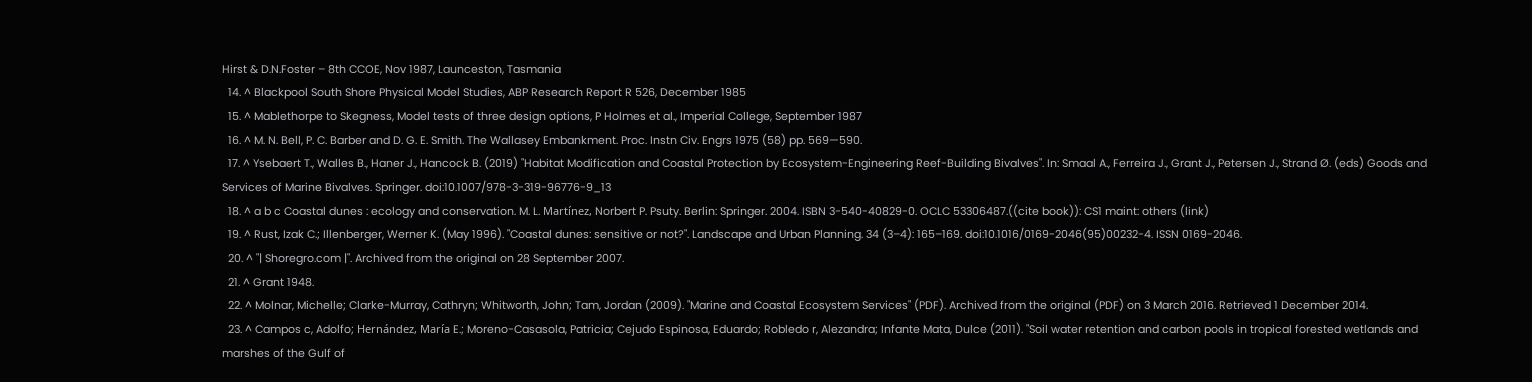Hirst & D.N.Foster – 8th CCOE, Nov 1987, Launceston, Tasmania
  14. ^ Blackpool South Shore Physical Model Studies, ABP Research Report R 526, December 1985
  15. ^ Mablethorpe to Skegness, Model tests of three design options, P Holmes et al., Imperial College, September 1987
  16. ^ M. N. Bell, P. C. Barber and D. G. E. Smith. The Wallasey Embankment. Proc. Instn Civ. Engrs 1975 (58) pp. 569—590.
  17. ^ Ysebaert T., Walles B., Haner J., Hancock B. (2019) "Habitat Modification and Coastal Protection by Ecosystem-Engineering Reef-Building Bivalves". In: Smaal A., Ferreira J., Grant J., Petersen J., Strand Ø. (eds) Goods and Services of Marine Bivalves. Springer. doi:10.1007/978-3-319-96776-9_13
  18. ^ a b c Coastal dunes : ecology and conservation. M. L. Martínez, Norbert P. Psuty. Berlin: Springer. 2004. ISBN 3-540-40829-0. OCLC 53306487.((cite book)): CS1 maint: others (link)
  19. ^ Rust, Izak C.; Illenberger, Werner K. (May 1996). "Coastal dunes: sensitive or not?". Landscape and Urban Planning. 34 (3–4): 165–169. doi:10.1016/0169-2046(95)00232-4. ISSN 0169-2046.
  20. ^ "| Shoregro.com |". Archived from the original on 28 September 2007.
  21. ^ Grant 1948.
  22. ^ Molnar, Michelle; Clarke-Murray, Cathryn; Whitworth, John; Tam, Jordan (2009). "Marine and Coastal Ecosystem Services" (PDF). Archived from the original (PDF) on 3 March 2016. Retrieved 1 December 2014.
  23. ^ Campos c, Adolfo; Hernández, María E.; Moreno-Casasola, Patricia; Cejudo Espinosa, Eduardo; Robledo r, Alezandra; Infante Mata, Dulce (2011). "Soil water retention and carbon pools in tropical forested wetlands and marshes of the Gulf of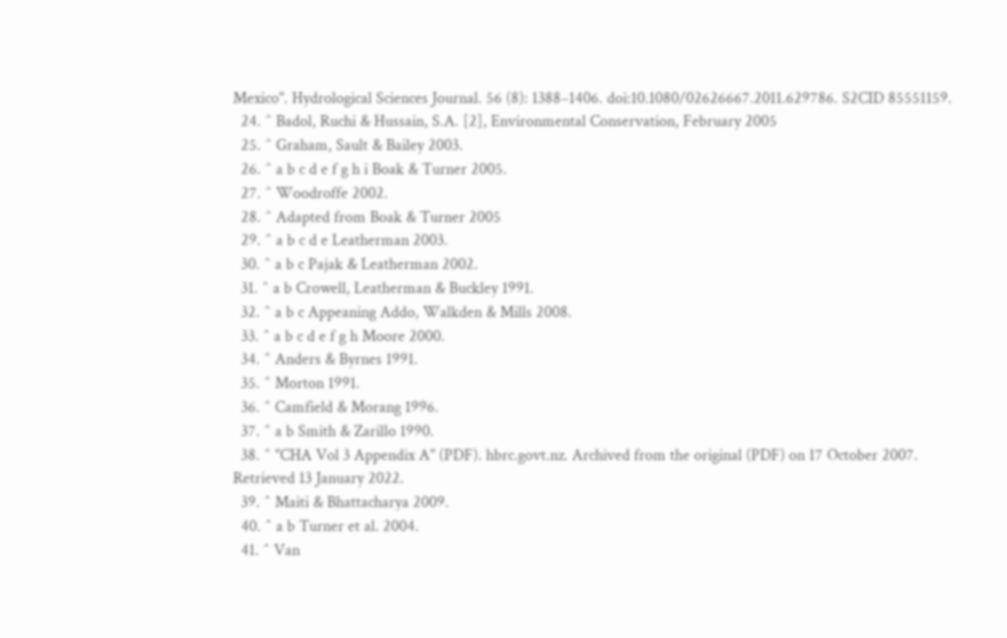Mexico". Hydrological Sciences Journal. 56 (8): 1388–1406. doi:10.1080/02626667.2011.629786. S2CID 85551159.
  24. ^ Badol, Ruchi & Hussain, S.A. [2], Environmental Conservation, February 2005
  25. ^ Graham, Sault & Bailey 2003.
  26. ^ a b c d e f g h i Boak & Turner 2005.
  27. ^ Woodroffe 2002.
  28. ^ Adapted from Boak & Turner 2005
  29. ^ a b c d e Leatherman 2003.
  30. ^ a b c Pajak & Leatherman 2002.
  31. ^ a b Crowell, Leatherman & Buckley 1991.
  32. ^ a b c Appeaning Addo, Walkden & Mills 2008.
  33. ^ a b c d e f g h Moore 2000.
  34. ^ Anders & Byrnes 1991.
  35. ^ Morton 1991.
  36. ^ Camfield & Morang 1996.
  37. ^ a b Smith & Zarillo 1990.
  38. ^ "CHA Vol 3 Appendix A" (PDF). hbrc.govt.nz. Archived from the original (PDF) on 17 October 2007. Retrieved 13 January 2022.
  39. ^ Maiti & Bhattacharya 2009.
  40. ^ a b Turner et al. 2004.
  41. ^ Van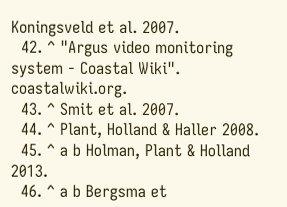Koningsveld et al. 2007.
  42. ^ "Argus video monitoring system - Coastal Wiki". coastalwiki.org.
  43. ^ Smit et al. 2007.
  44. ^ Plant, Holland & Haller 2008.
  45. ^ a b Holman, Plant & Holland 2013.
  46. ^ a b Bergsma et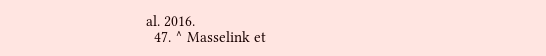al. 2016.
  47. ^ Masselink et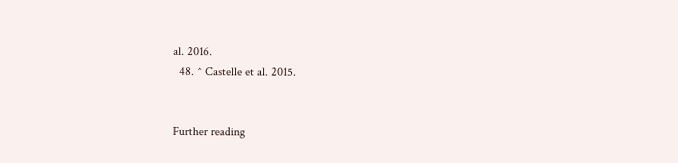al. 2016.
  48. ^ Castelle et al. 2015.


Further reading